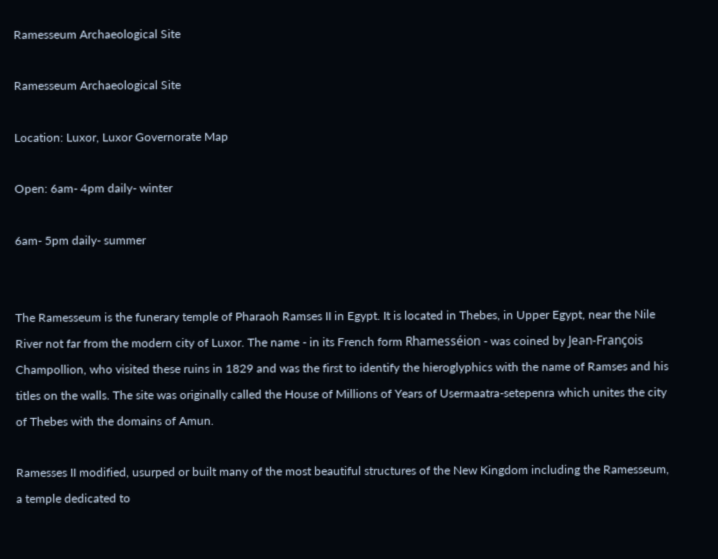Ramesseum Archaeological Site

Ramesseum Archaeological Site

Location: Luxor, Luxor Governorate Map

Open: 6am- 4pm daily- winter

6am- 5pm daily- summer


The Ramesseum is the funerary temple of Pharaoh Ramses II in Egypt. It is located in Thebes, in Upper Egypt, near the Nile River not far from the modern city of Luxor. The name - in its French form Rhamesséion - was coined by Jean-François Champollion, who visited these ruins in 1829 and was the first to identify the hieroglyphics with the name of Ramses and his titles on the walls. The site was originally called the House of Millions of Years of Usermaatra-setepenra which unites the city of Thebes with the domains of Amun.

Ramesses II modified, usurped or built many of the most beautiful structures of the New Kingdom including the Ramesseum, a temple dedicated to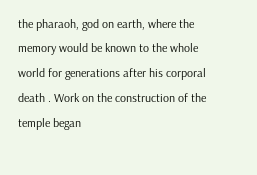the pharaoh, god on earth, where the memory would be known to the whole world for generations after his corporal death . Work on the construction of the temple began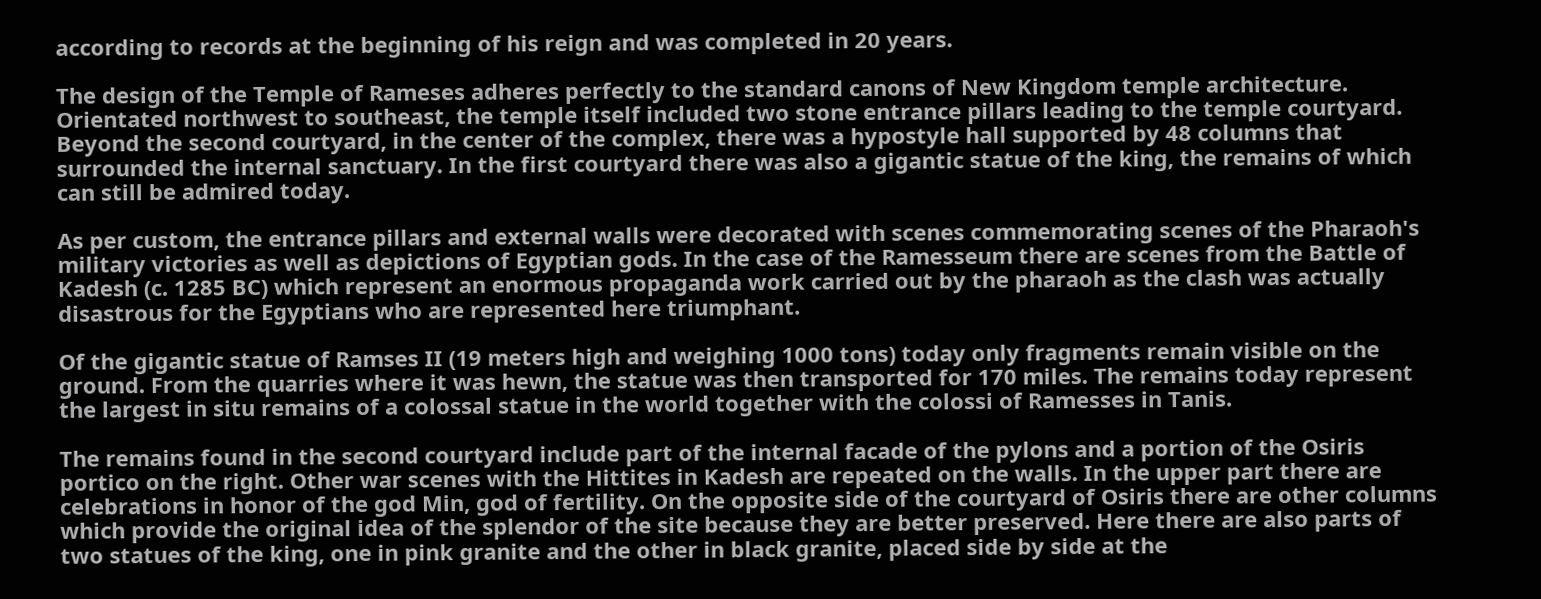according to records at the beginning of his reign and was completed in 20 years.

The design of the Temple of Rameses adheres perfectly to the standard canons of New Kingdom temple architecture. Orientated northwest to southeast, the temple itself included two stone entrance pillars leading to the temple courtyard. Beyond the second courtyard, in the center of the complex, there was a hypostyle hall supported by 48 columns that surrounded the internal sanctuary. In the first courtyard there was also a gigantic statue of the king, the remains of which can still be admired today.

As per custom, the entrance pillars and external walls were decorated with scenes commemorating scenes of the Pharaoh's military victories as well as depictions of Egyptian gods. In the case of the Ramesseum there are scenes from the Battle of Kadesh (c. 1285 BC) which represent an enormous propaganda work carried out by the pharaoh as the clash was actually disastrous for the Egyptians who are represented here triumphant.

Of the gigantic statue of Ramses II (19 meters high and weighing 1000 tons) today only fragments remain visible on the ground. From the quarries where it was hewn, the statue was then transported for 170 miles. The remains today represent the largest in situ remains of a colossal statue in the world together with the colossi of Ramesses in Tanis.

The remains found in the second courtyard include part of the internal facade of the pylons and a portion of the Osiris portico on the right. Other war scenes with the Hittites in Kadesh are repeated on the walls. In the upper part there are celebrations in honor of the god Min, god of fertility. On the opposite side of the courtyard of Osiris there are other columns which provide the original idea of the splendor of the site because they are better preserved. Here there are also parts of two statues of the king, one in pink granite and the other in black granite, placed side by side at the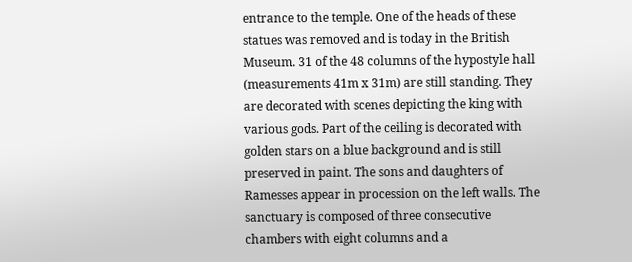entrance to the temple. One of the heads of these statues was removed and is today in the British Museum. 31 of the 48 columns of the hypostyle hall (measurements 41m x 31m) are still standing. They are decorated with scenes depicting the king with various gods. Part of the ceiling is decorated with golden stars on a blue background and is still preserved in paint. The sons and daughters of Ramesses appear in procession on the left walls. The sanctuary is composed of three consecutive chambers with eight columns and a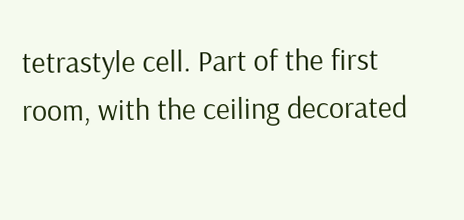tetrastyle cell. Part of the first room, with the ceiling decorated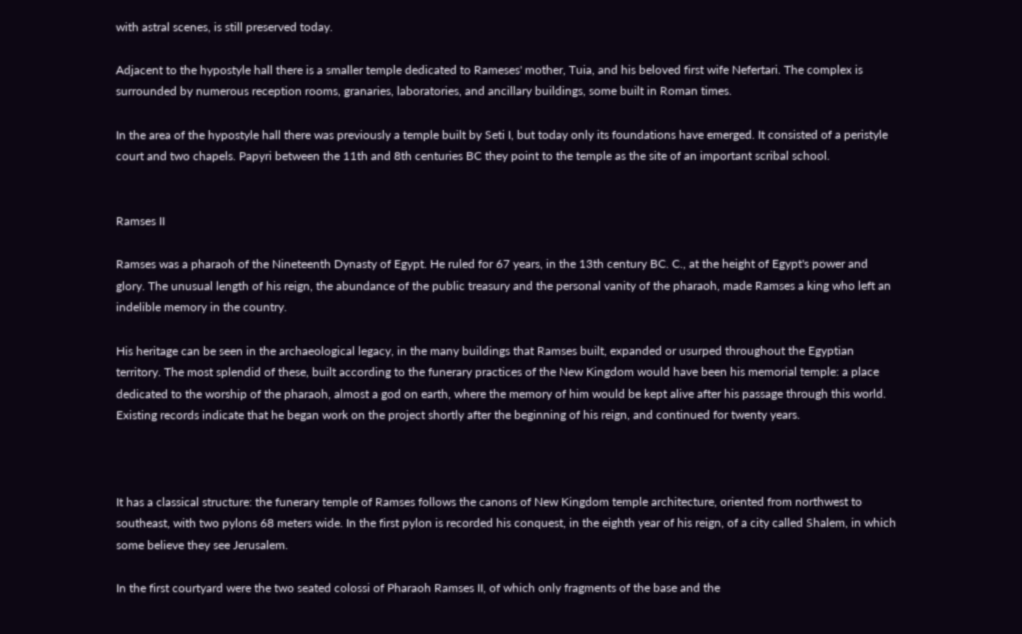with astral scenes, is still preserved today.

Adjacent to the hypostyle hall there is a smaller temple dedicated to Rameses' mother, Tuia, and his beloved first wife Nefertari. The complex is surrounded by numerous reception rooms, granaries, laboratories, and ancillary buildings, some built in Roman times.

In the area of the hypostyle hall there was previously a temple built by Seti I, but today only its foundations have emerged. It consisted of a peristyle court and two chapels. Papyri between the 11th and 8th centuries BC they point to the temple as the site of an important scribal school.


Ramses II

Ramses was a pharaoh of the Nineteenth Dynasty of Egypt. He ruled for 67 years, in the 13th century BC. C., at the height of Egypt's power and glory. The unusual length of his reign, the abundance of the public treasury and the personal vanity of the pharaoh, made Ramses a king who left an indelible memory in the country.

His heritage can be seen in the archaeological legacy, in the many buildings that Ramses built, expanded or usurped throughout the Egyptian territory. The most splendid of these, built according to the funerary practices of the New Kingdom would have been his memorial temple: a place dedicated to the worship of the pharaoh, almost a god on earth, where the memory of him would be kept alive after his passage through this world. Existing records indicate that he began work on the project shortly after the beginning of his reign, and continued for twenty years.



It has a classical structure: the funerary temple of Ramses follows the canons of New Kingdom temple architecture, oriented from northwest to southeast, with two pylons 68 meters wide. In the first pylon is recorded his conquest, in the eighth year of his reign, of a city called Shalem, in which some believe they see Jerusalem.

In the first courtyard were the two seated colossi of Pharaoh Ramses II, of which only fragments of the base and the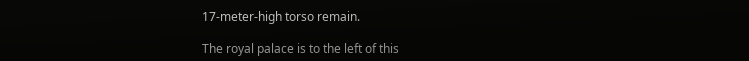17-meter-high torso remain.

The royal palace is to the left of this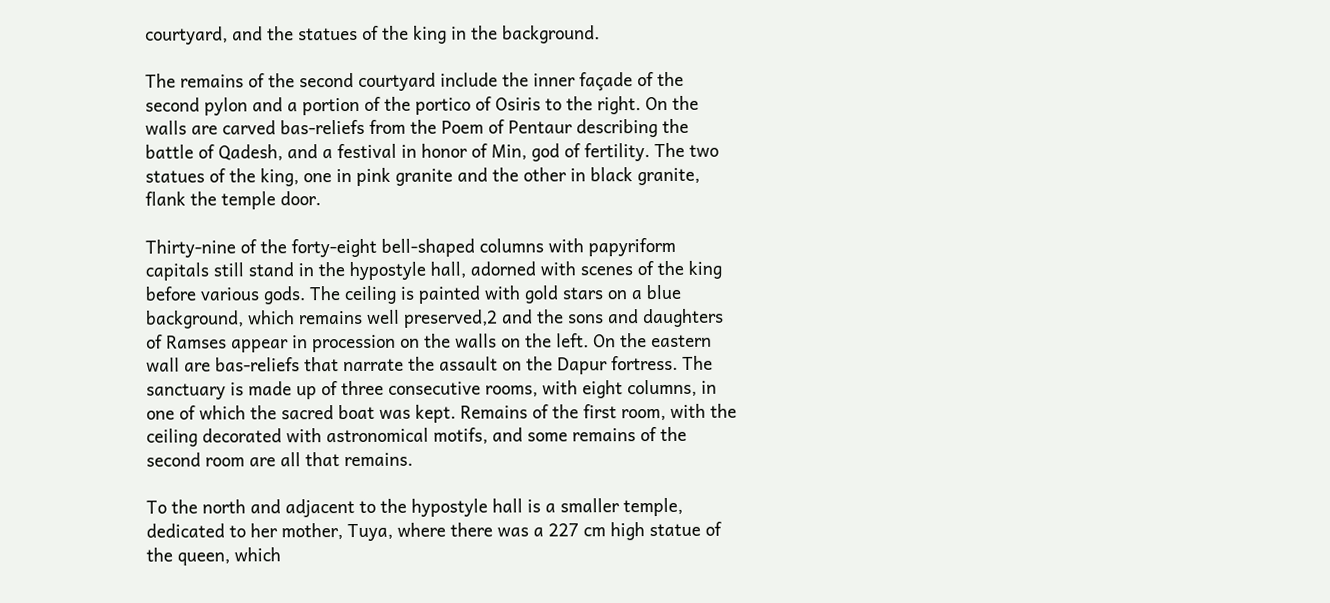courtyard, and the statues of the king in the background.

The remains of the second courtyard include the inner façade of the second pylon and a portion of the portico of Osiris to the right. On the walls are carved bas-reliefs from the Poem of Pentaur describing the battle of Qadesh, and a festival in honor of Min, god of fertility. The two statues of the king, one in pink granite and the other in black granite, flank the temple door.

Thirty-nine of the forty-eight bell-shaped columns with papyriform capitals still stand in the hypostyle hall, adorned with scenes of the king before various gods. The ceiling is painted with gold stars on a blue background, which remains well preserved,2 and the sons and daughters of Ramses appear in procession on the walls on the left. On the eastern wall are bas-reliefs that narrate the assault on the Dapur fortress. The sanctuary is made up of three consecutive rooms, with eight columns, in one of which the sacred boat was kept. Remains of the first room, with the ceiling decorated with astronomical motifs, and some remains of the second room are all that remains.

To the north and adjacent to the hypostyle hall is a smaller temple, dedicated to her mother, Tuya, where there was a 227 cm high statue of the queen, which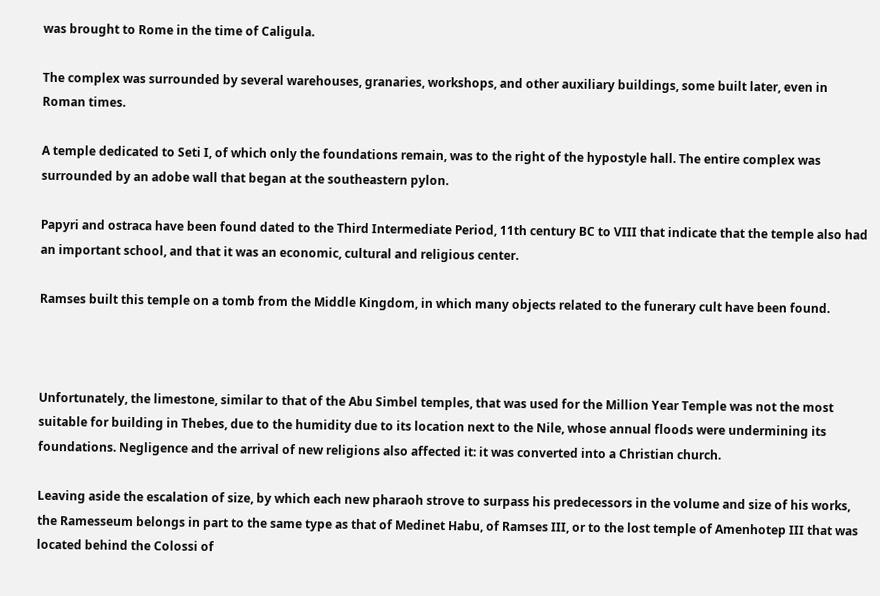was brought to Rome in the time of Caligula.

The complex was surrounded by several warehouses, granaries, workshops, and other auxiliary buildings, some built later, even in Roman times.

A temple dedicated to Seti I, of which only the foundations remain, was to the right of the hypostyle hall. The entire complex was surrounded by an adobe wall that began at the southeastern pylon.

Papyri and ostraca have been found dated to the Third Intermediate Period, 11th century BC to VIII that indicate that the temple also had an important school, and that it was an economic, cultural and religious center.

Ramses built this temple on a tomb from the Middle Kingdom, in which many objects related to the funerary cult have been found.



Unfortunately, the limestone, similar to that of the Abu Simbel temples, that was used for the Million Year Temple was not the most suitable for building in Thebes, due to the humidity due to its location next to the Nile, whose annual floods were undermining its foundations. Negligence and the arrival of new religions also affected it: it was converted into a Christian church.

Leaving aside the escalation of size, by which each new pharaoh strove to surpass his predecessors in the volume and size of his works, the Ramesseum belongs in part to the same type as that of Medinet Habu, of Ramses III, or to the lost temple of Amenhotep III that was located behind the Colossi of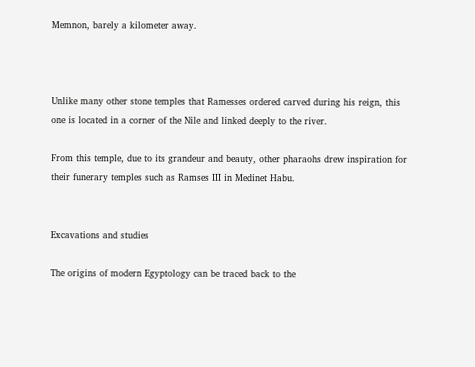Memnon, barely a kilometer away.



Unlike many other stone temples that Ramesses ordered carved during his reign, this one is located in a corner of the Nile and linked deeply to the river.

From this temple, due to its grandeur and beauty, other pharaohs drew inspiration for their funerary temples such as Ramses III in Medinet Habu.


Excavations and studies

The origins of modern Egyptology can be traced back to the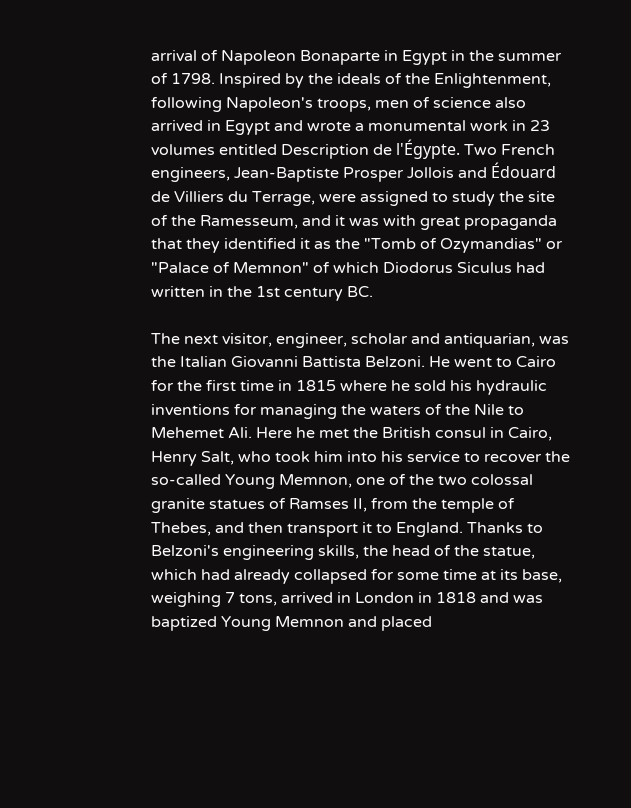arrival of Napoleon Bonaparte in Egypt in the summer of 1798. Inspired by the ideals of the Enlightenment, following Napoleon's troops, men of science also arrived in Egypt and wrote a monumental work in 23 volumes entitled Description de l'Égypte. Two French engineers, Jean-Baptiste Prosper Jollois and Édouard de Villiers du Terrage, were assigned to study the site of the Ramesseum, and it was with great propaganda that they identified it as the "Tomb of Ozymandias" or "Palace of Memnon" of which Diodorus Siculus had written in the 1st century BC.

The next visitor, engineer, scholar and antiquarian, was the Italian Giovanni Battista Belzoni. He went to Cairo for the first time in 1815 where he sold his hydraulic inventions for managing the waters of the Nile to Mehemet Ali. Here he met the British consul in Cairo, Henry Salt, who took him into his service to recover the so-called Young Memnon, one of the two colossal granite statues of Ramses II, from the temple of Thebes, and then transport it to England. Thanks to Belzoni's engineering skills, the head of the statue, which had already collapsed for some time at its base, weighing 7 tons, arrived in London in 1818 and was baptized Young Memnon and placed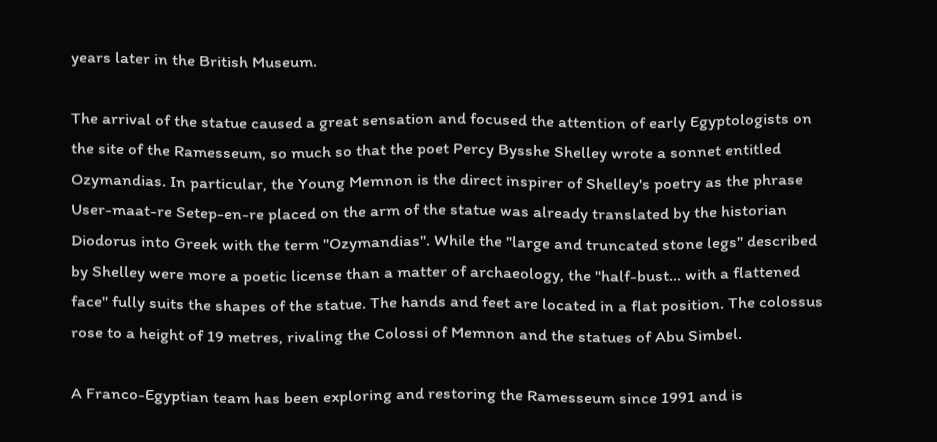years later in the British Museum.

The arrival of the statue caused a great sensation and focused the attention of early Egyptologists on the site of the Ramesseum, so much so that the poet Percy Bysshe Shelley wrote a sonnet entitled Ozymandias. In particular, the Young Memnon is the direct inspirer of Shelley's poetry as the phrase User-maat-re Setep-en-re placed on the arm of the statue was already translated by the historian Diodorus into Greek with the term "Ozymandias". While the "large and truncated stone legs" described by Shelley were more a poetic license than a matter of archaeology, the "half-bust... with a flattened face" fully suits the shapes of the statue. The hands and feet are located in a flat position. The colossus rose to a height of 19 metres, rivaling the Colossi of Memnon and the statues of Abu Simbel.

A Franco-Egyptian team has been exploring and restoring the Ramesseum since 1991 and is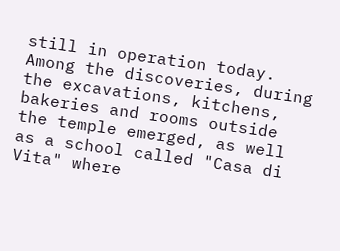still in operation today. Among the discoveries, during the excavations, kitchens, bakeries and rooms outside the temple emerged, as well as a school called "Casa di Vita" where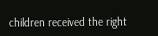children received the right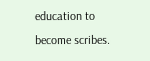education to become scribes.